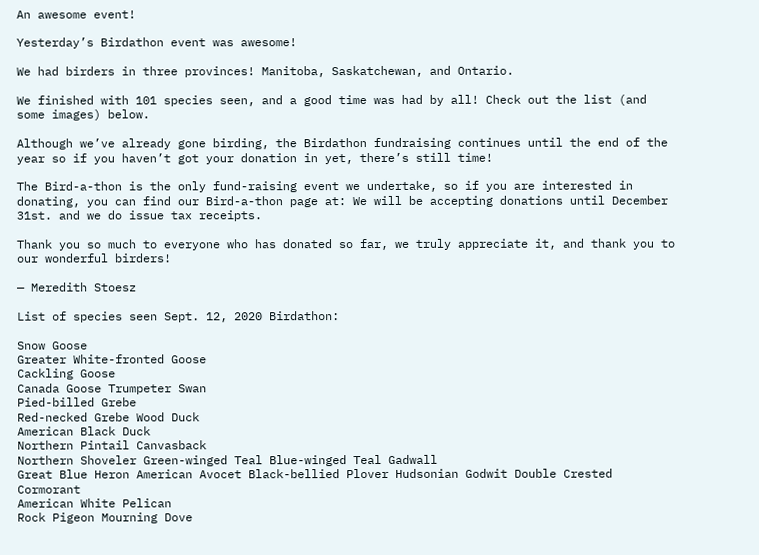An awesome event!

Yesterday’s Birdathon event was awesome!

We had birders in three provinces! Manitoba, Saskatchewan, and Ontario.

We finished with 101 species seen, and a good time was had by all! Check out the list (and some images) below.

Although we’ve already gone birding, the Birdathon fundraising continues until the end of the year so if you haven’t got your donation in yet, there’s still time!

The Bird-a-thon is the only fund-raising event we undertake, so if you are interested in donating, you can find our Bird-a-thon page at: We will be accepting donations until December 31st. and we do issue tax receipts.

Thank you so much to everyone who has donated so far, we truly appreciate it, and thank you to our wonderful birders!

— Meredith Stoesz

List of species seen Sept. 12, 2020 Birdathon:

Snow Goose
Greater White-fronted Goose
Cackling Goose
Canada Goose Trumpeter Swan
Pied-billed Grebe
Red-necked Grebe Wood Duck
American Black Duck
Northern Pintail Canvasback
Northern Shoveler Green-winged Teal Blue-winged Teal Gadwall
Great Blue Heron American Avocet Black-bellied Plover Hudsonian Godwit Double Crested Cormorant
American White Pelican
Rock Pigeon Mourning Dove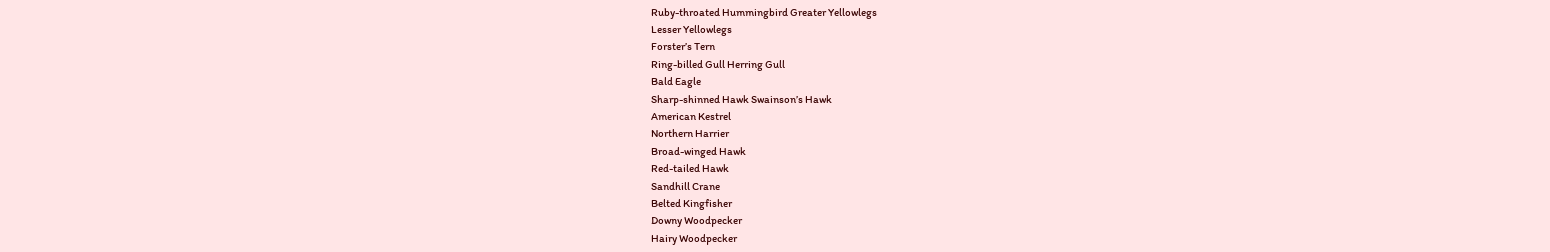Ruby-throated Hummingbird Greater Yellowlegs
Lesser Yellowlegs
Forster’s Tern
Ring-billed Gull Herring Gull
Bald Eagle
Sharp-shinned Hawk Swainson’s Hawk
American Kestrel
Northern Harrier
Broad-winged Hawk
Red-tailed Hawk
Sandhill Crane
Belted Kingfisher
Downy Woodpecker
Hairy Woodpecker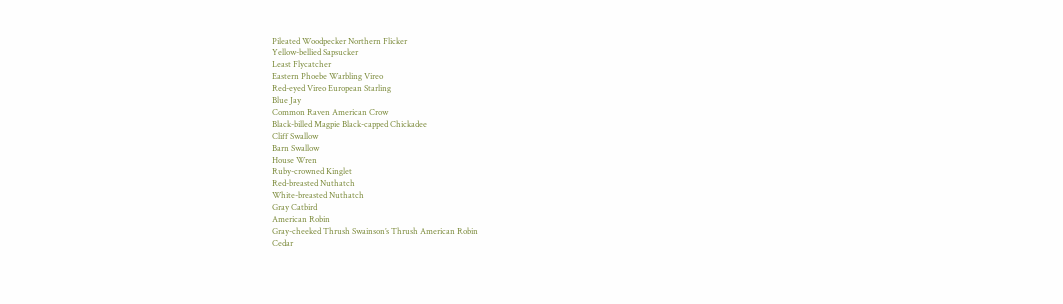Pileated Woodpecker Northern Flicker
Yellow-bellied Sapsucker
Least Flycatcher
Eastern Phoebe Warbling Vireo
Red-eyed Vireo European Starling
Blue Jay
Common Raven American Crow
Black-billed Magpie Black-capped Chickadee
Cliff Swallow
Barn Swallow
House Wren
Ruby-crowned Kinglet
Red-breasted Nuthatch
White-breasted Nuthatch
Gray Catbird
American Robin
Gray-cheeked Thrush Swainson’s Thrush American Robin
Cedar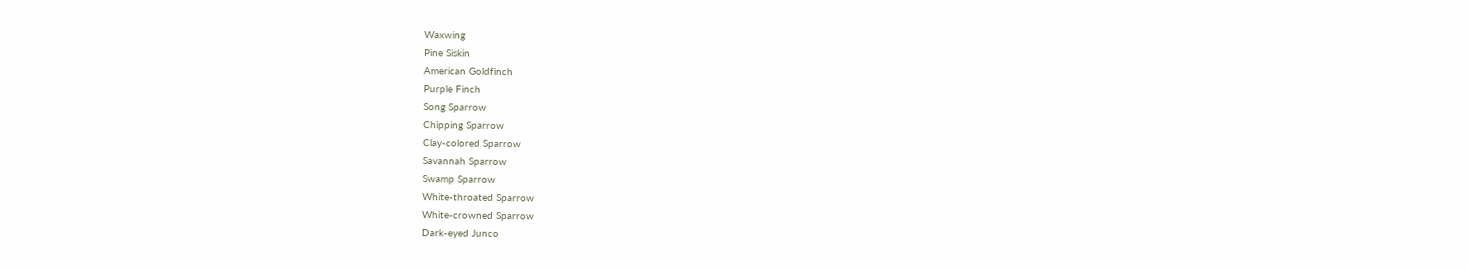Waxwing
Pine Siskin
American Goldfinch
Purple Finch
Song Sparrow
Chipping Sparrow
Clay-colored Sparrow
Savannah Sparrow
Swamp Sparrow
White-throated Sparrow
White-crowned Sparrow
Dark-eyed Junco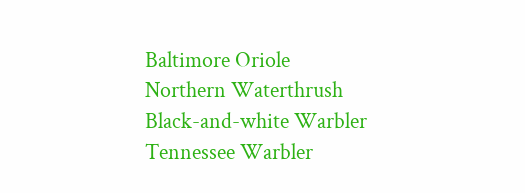Baltimore Oriole
Northern Waterthrush
Black-and-white Warbler
Tennessee Warbler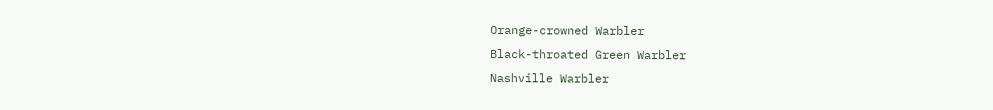Orange-crowned Warbler
Black-throated Green Warbler
Nashville Warbler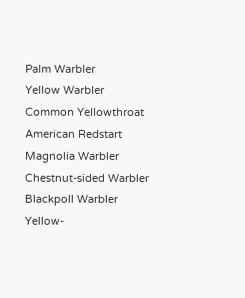Palm Warbler
Yellow Warbler
Common Yellowthroat
American Redstart
Magnolia Warbler
Chestnut-sided Warbler
Blackpoll Warbler
Yellow-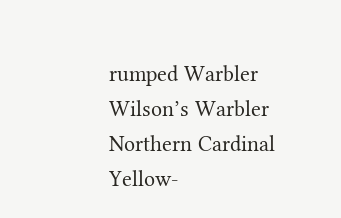rumped Warbler
Wilson’s Warbler
Northern Cardinal
Yellow-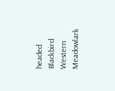headed Blackbird
Western Meadowlark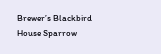Brewer’s Blackbird House Sparrow